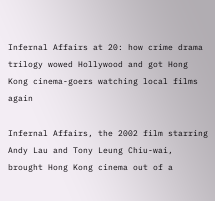Infernal Affairs at 20: how crime drama trilogy wowed Hollywood and got Hong Kong cinema-goers watching local films again

Infernal Affairs, the 2002 film starring Andy Lau and Tony Leung Chiu-wai, brought Hong Kong cinema out of a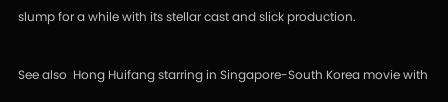slump for a while with its stellar cast and slick production.


See also  Hong Huifang starring in Singapore-South Korea movie with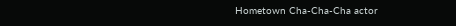Hometown Cha-Cha-Cha actor